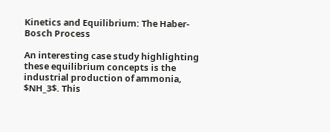Kinetics and Equilibrium: The Haber-Bosch Process

An interesting case study highlighting these equilibrium concepts is the industrial production of ammonia, $NH_3$. This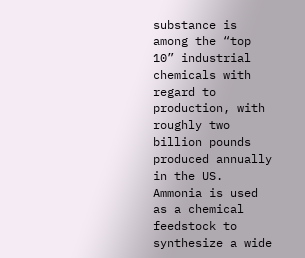substance is among the “top 10” industrial chemicals with regard to production, with roughly two billion pounds produced annually in the US. Ammonia is used as a chemical feedstock to synthesize a wide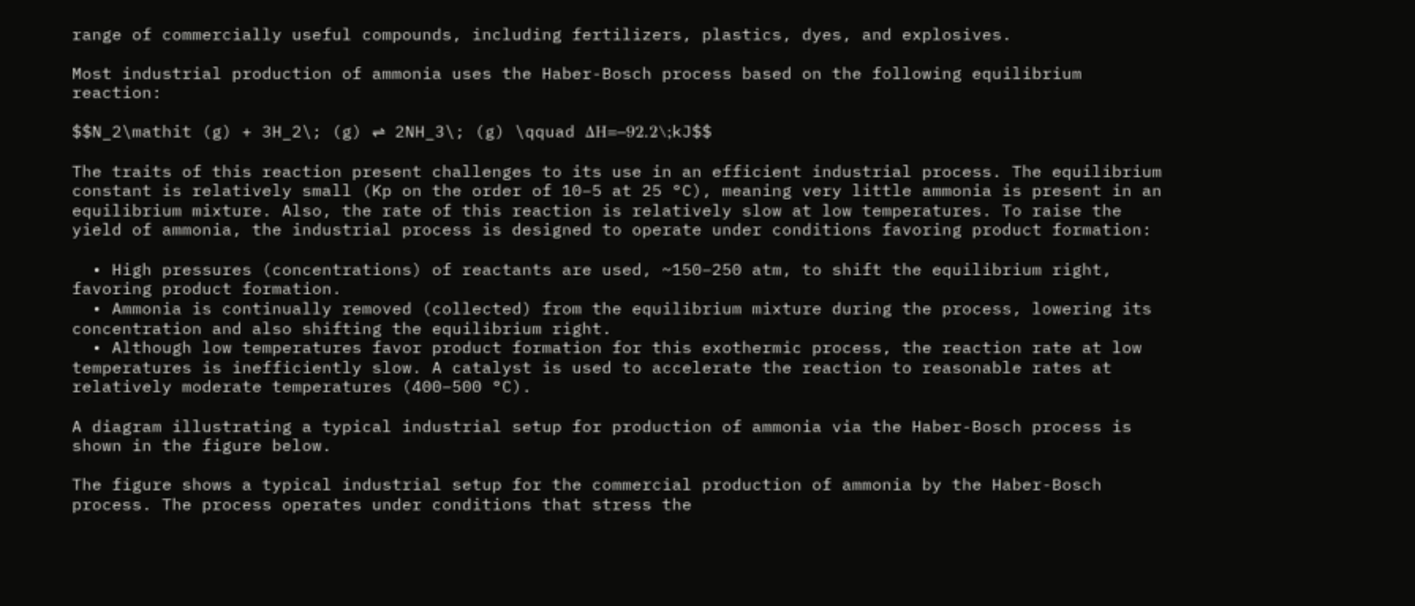range of commercially useful compounds, including fertilizers, plastics, dyes, and explosives.

Most industrial production of ammonia uses the Haber-Bosch process based on the following equilibrium reaction:

$$N_2\mathit (g) + 3H_2\; (g) ⇌ 2NH_3\; (g) \qquad ΔH=−92.2\;kJ$$

The traits of this reaction present challenges to its use in an efficient industrial process. The equilibrium constant is relatively small (Kp on the order of 10−5 at 25 °C), meaning very little ammonia is present in an equilibrium mixture. Also, the rate of this reaction is relatively slow at low temperatures. To raise the yield of ammonia, the industrial process is designed to operate under conditions favoring product formation:

  • High pressures (concentrations) of reactants are used, ~150−250 atm, to shift the equilibrium right, favoring product formation.
  • Ammonia is continually removed (collected) from the equilibrium mixture during the process, lowering its concentration and also shifting the equilibrium right.
  • Although low temperatures favor product formation for this exothermic process, the reaction rate at low temperatures is inefficiently slow. A catalyst is used to accelerate the reaction to reasonable rates at relatively moderate temperatures (400−500 °C).

A diagram illustrating a typical industrial setup for production of ammonia via the Haber-Bosch process is shown in the figure below.

The figure shows a typical industrial setup for the commercial production of ammonia by the Haber-Bosch process. The process operates under conditions that stress the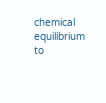chemical equilibrium to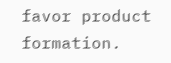favor product formation.